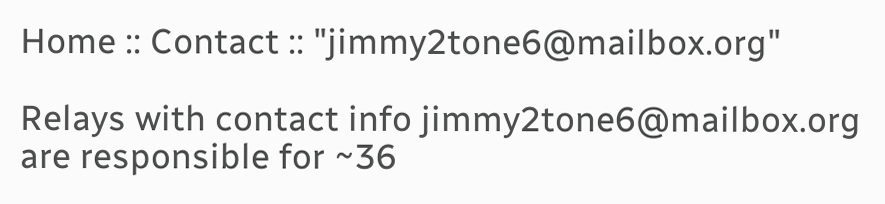Home :: Contact :: "jimmy2tone6@mailbox.org"

Relays with contact info jimmy2tone6@mailbox.org are responsible for ~36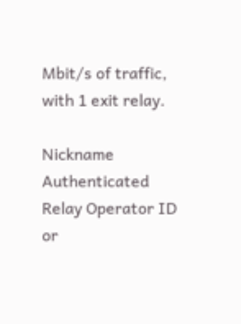Mbit/s of traffic, with 1 exit relay.

Nickname Authenticated Relay Operator ID
or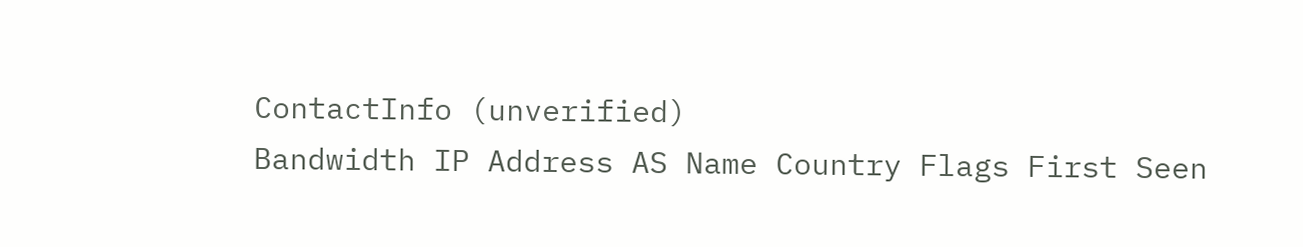ContactInfo (unverified)
Bandwidth IP Address AS Name Country Flags First Seen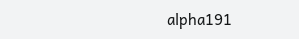alpha191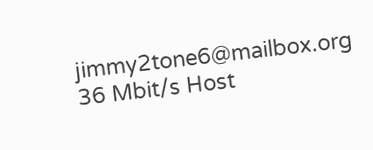jimmy2tone6@mailbox.org 36 Mbit/s Host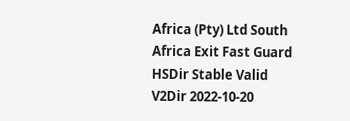Africa (Pty) Ltd South Africa Exit Fast Guard HSDir Stable Valid V2Dir 2022-10-20